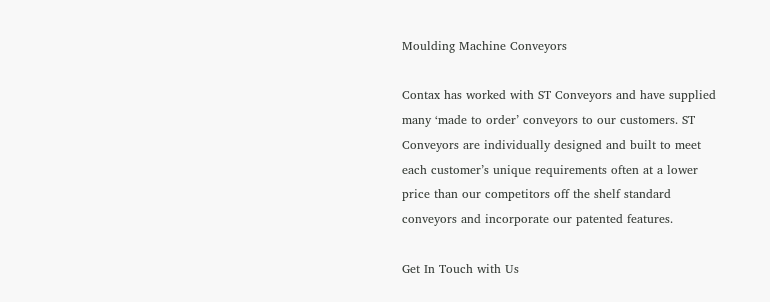Moulding Machine Conveyors

Contax has worked with ST Conveyors and have supplied many ‘made to order’ conveyors to our customers. ST Conveyors are individually designed and built to meet each customer’s unique requirements often at a lower price than our competitors off the shelf standard conveyors and incorporate our patented features.

Get In Touch with Us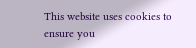This website uses cookies to ensure you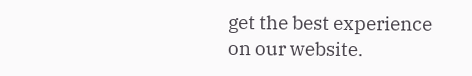get the best experience on our website.